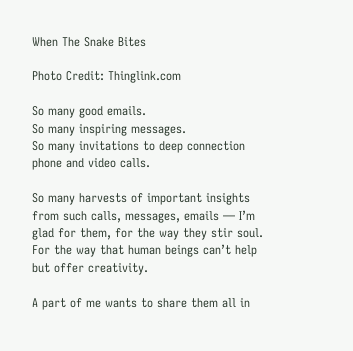When The Snake Bites

Photo Credit: Thinglink.com

So many good emails.
So many inspiring messages.
So many invitations to deep connection phone and video calls.

So many harvests of important insights from such calls, messages, emails — I’m glad for them, for the way they stir soul. For the way that human beings can’t help but offer creativity.

A part of me wants to share them all in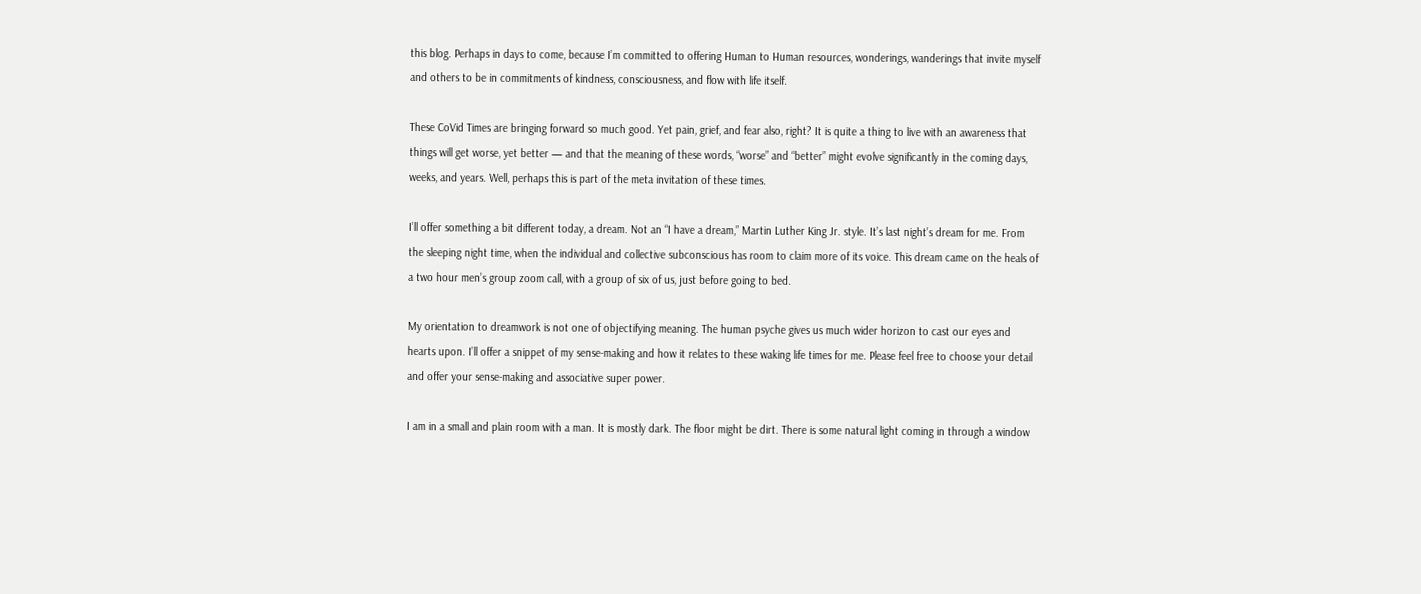this blog. Perhaps in days to come, because I’m committed to offering Human to Human resources, wonderings, wanderings that invite myself and others to be in commitments of kindness, consciousness, and flow with life itself.

These CoVid Times are bringing forward so much good. Yet pain, grief, and fear also, right? It is quite a thing to live with an awareness that things will get worse, yet better — and that the meaning of these words, “worse” and “better” might evolve significantly in the coming days, weeks, and years. Well, perhaps this is part of the meta invitation of these times.

I’ll offer something a bit different today, a dream. Not an “I have a dream,” Martin Luther King Jr. style. It’s last night’s dream for me. From the sleeping night time, when the individual and collective subconscious has room to claim more of its voice. This dream came on the heals of a two hour men’s group zoom call, with a group of six of us, just before going to bed.

My orientation to dreamwork is not one of objectifying meaning. The human psyche gives us much wider horizon to cast our eyes and hearts upon. I’ll offer a snippet of my sense-making and how it relates to these waking life times for me. Please feel free to choose your detail and offer your sense-making and associative super power.

I am in a small and plain room with a man. It is mostly dark. The floor might be dirt. There is some natural light coming in through a window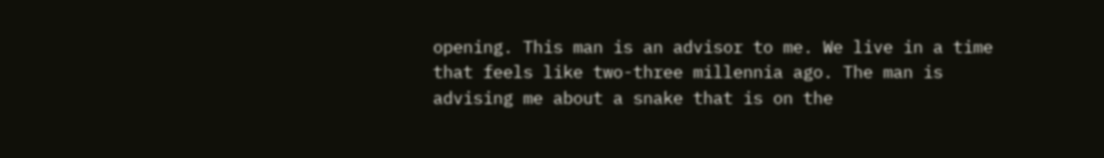opening. This man is an advisor to me. We live in a time that feels like two-three millennia ago. The man is advising me about a snake that is on the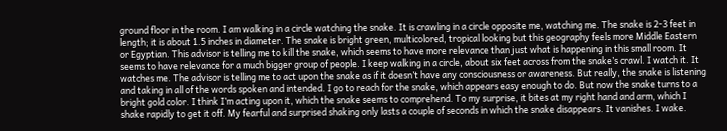ground floor in the room. I am walking in a circle watching the snake. It is crawling in a circle opposite me, watching me. The snake is 2-3 feet in length; it is about 1.5 inches in diameter. The snake is bright green, multicolored, tropical looking but this geography feels more Middle Eastern or Egyptian. This advisor is telling me to kill the snake, which seems to have more relevance than just what is happening in this small room. It seems to have relevance for a much bigger group of people. I keep walking in a circle, about six feet across from the snake’s crawl. I watch it. It watches me. The advisor is telling me to act upon the snake as if it doesn’t have any consciousness or awareness. But really, the snake is listening and taking in all of the words spoken and intended. I go to reach for the snake, which appears easy enough to do. But now the snake turns to a bright gold color. I think I’m acting upon it, which the snake seems to comprehend. To my surprise, it bites at my right hand and arm, which I shake rapidly to get it off. My fearful and surprised shaking only lasts a couple of seconds in which the snake disappears. It vanishes. I wake.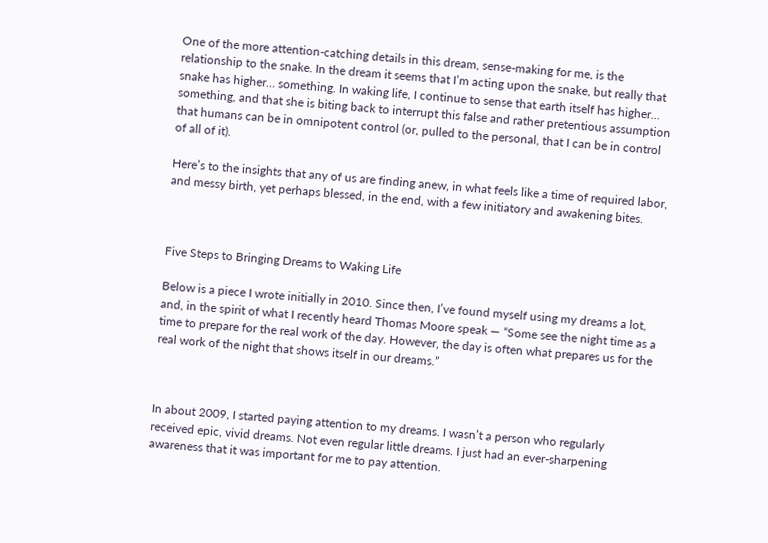One of the more attention-catching details in this dream, sense-making for me, is the relationship to the snake. In the dream it seems that I’m acting upon the snake, but really that snake has higher… something. In waking life, I continue to sense that earth itself has higher… something, and that she is biting back to interrupt this false and rather pretentious assumption that humans can be in omnipotent control (or, pulled to the personal, that I can be in control of all of it).

Here’s to the insights that any of us are finding anew, in what feels like a time of required labor, and messy birth, yet perhaps blessed, in the end, with a few initiatory and awakening bites.



Five Steps to Bringing Dreams to Waking Life

Below is a piece I wrote initially in 2010. Since then, I’ve found myself using my dreams a lot, and, in the spirit of what I recently heard Thomas Moore speak — “Some see the night time as a time to prepare for the real work of the day. However, the day is often what prepares us for the real work of the night that shows itself in our dreams.”



In about 2009, I started paying attention to my dreams. I wasn’t a person who regularly received epic, vivid dreams. Not even regular little dreams. I just had an ever-sharpening awareness that it was important for me to pay attention.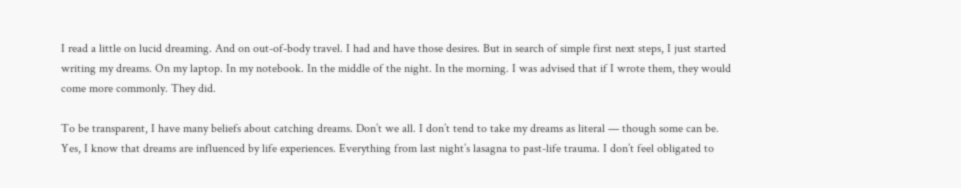I read a little on lucid dreaming. And on out-of-body travel. I had and have those desires. But in search of simple first next steps, I just started writing my dreams. On my laptop. In my notebook. In the middle of the night. In the morning. I was advised that if I wrote them, they would come more commonly. They did.

To be transparent, I have many beliefs about catching dreams. Don’t we all. I don’t tend to take my dreams as literal — though some can be. Yes, I know that dreams are influenced by life experiences. Everything from last night’s lasagna to past-life trauma. I don’t feel obligated to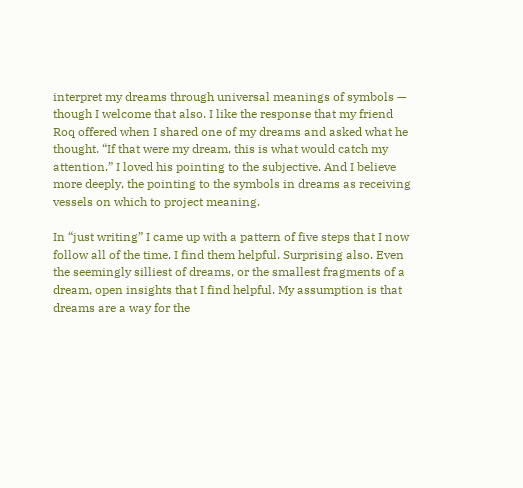interpret my dreams through universal meanings of symbols — though I welcome that also. I like the response that my friend Roq offered when I shared one of my dreams and asked what he thought. “If that were my dream, this is what would catch my attention.” I loved his pointing to the subjective. And I believe more deeply, the pointing to the symbols in dreams as receiving vessels on which to project meaning.

In “just writing” I came up with a pattern of five steps that I now follow all of the time. I find them helpful. Surprising also. Even the seemingly silliest of dreams, or the smallest fragments of a dream, open insights that I find helpful. My assumption is that dreams are a way for the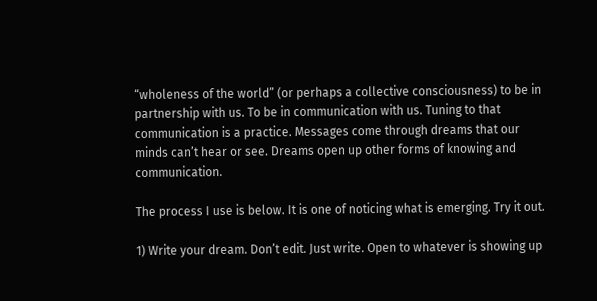“wholeness of the world” (or perhaps a collective consciousness) to be in partnership with us. To be in communication with us. Tuning to that communication is a practice. Messages come through dreams that our minds can’t hear or see. Dreams open up other forms of knowing and communication.

The process I use is below. It is one of noticing what is emerging. Try it out.

1) Write your dream. Don’t edit. Just write. Open to whatever is showing up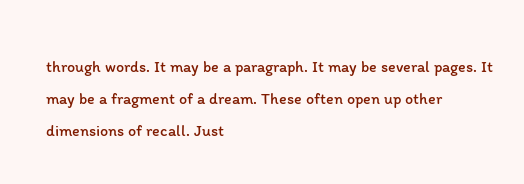through words. It may be a paragraph. It may be several pages. It may be a fragment of a dream. These often open up other dimensions of recall. Just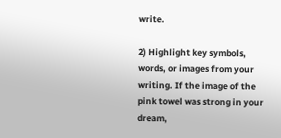write.

2) Highlight key symbols, words, or images from your writing. If the image of the pink towel was strong in your dream,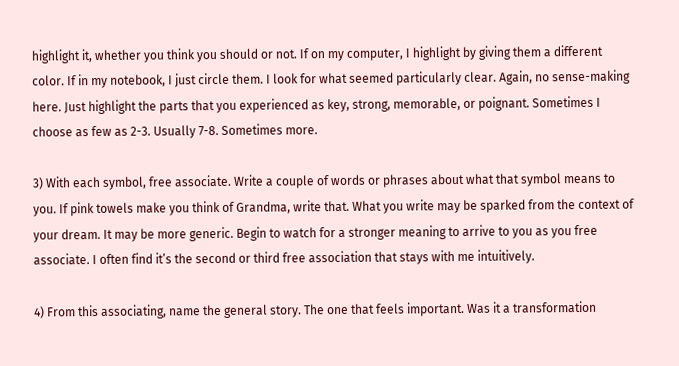highlight it, whether you think you should or not. If on my computer, I highlight by giving them a different color. If in my notebook, I just circle them. I look for what seemed particularly clear. Again, no sense-making here. Just highlight the parts that you experienced as key, strong, memorable, or poignant. Sometimes I choose as few as 2-3. Usually 7-8. Sometimes more.

3) With each symbol, free associate. Write a couple of words or phrases about what that symbol means to you. If pink towels make you think of Grandma, write that. What you write may be sparked from the context of your dream. It may be more generic. Begin to watch for a stronger meaning to arrive to you as you free associate. I often find it’s the second or third free association that stays with me intuitively.

4) From this associating, name the general story. The one that feels important. Was it a transformation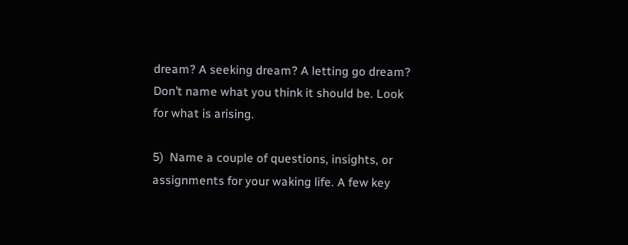dream? A seeking dream? A letting go dream? Don’t name what you think it should be. Look for what is arising.

5)  Name a couple of questions, insights, or assignments for your waking life. A few key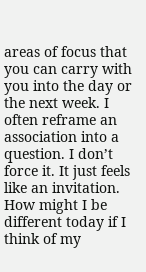areas of focus that you can carry with you into the day or the next week. I often reframe an association into a question. I don’t force it. It just feels like an invitation. How might I be different today if I think of my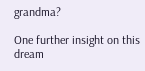grandma?

One further insight on this dream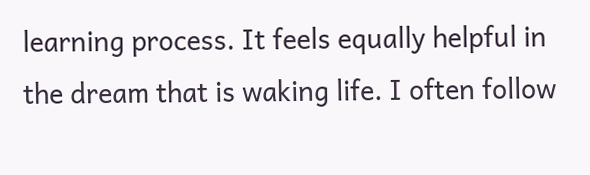learning process. It feels equally helpful in the dream that is waking life. I often follow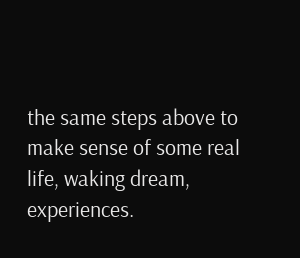the same steps above to make sense of some real life, waking dream, experiences.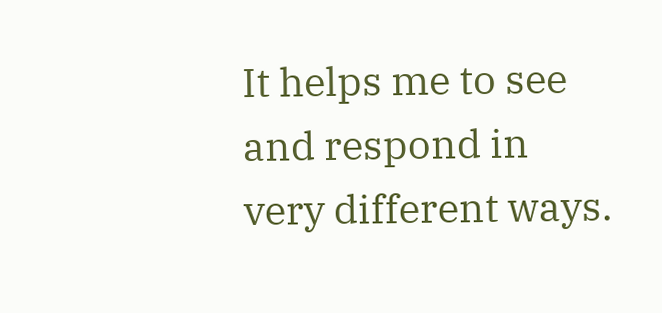It helps me to see and respond in very different ways.